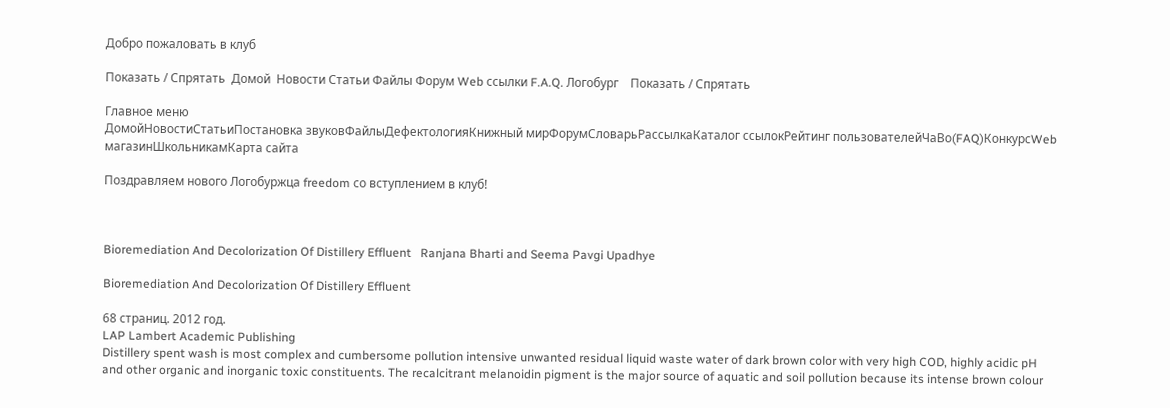Добро пожаловать в клуб

Показать / Спрятать  Домой  Новости Статьи Файлы Форум Web ссылки F.A.Q. Логобург    Показать / Спрятать

Главное меню
ДомойНовостиСтатьиПостановка звуковФайлыДефектологияКнижный мирФорумСловарьРассылкаКаталог ссылокРейтинг пользователейЧаВо(FAQ)КонкурсWeb магазинШкольникамКарта сайта

Поздравляем нового Логобуржца freedom со вступлением в клуб!



Bioremediation And Decolorization Of Distillery Effluent   Ranjana Bharti and Seema Pavgi Upadhye

Bioremediation And Decolorization Of Distillery Effluent

68 страниц. 2012 год.
LAP Lambert Academic Publishing
Distillery spent wash is most complex and cumbersome pollution intensive unwanted residual liquid waste water of dark brown color with very high COD, highly acidic pH and other organic and inorganic toxic constituents. The recalcitrant melanoidin pigment is the major source of aquatic and soil pollution because its intense brown colour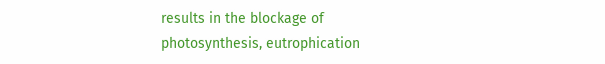results in the blockage of photosynthesis, eutrophication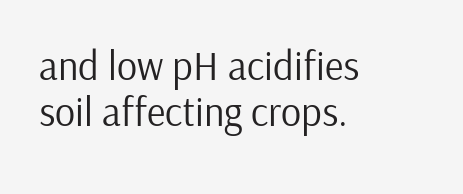and low pH acidifies soil affecting crops.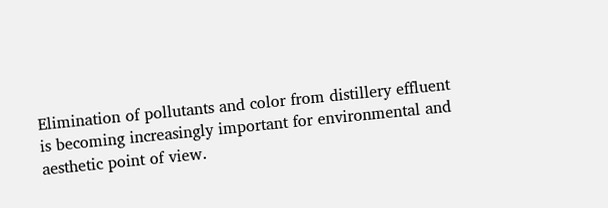Elimination of pollutants and color from distillery effluent is becoming increasingly important for environmental and aesthetic point of view.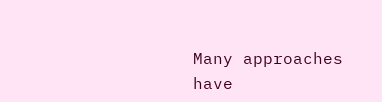Many approaches have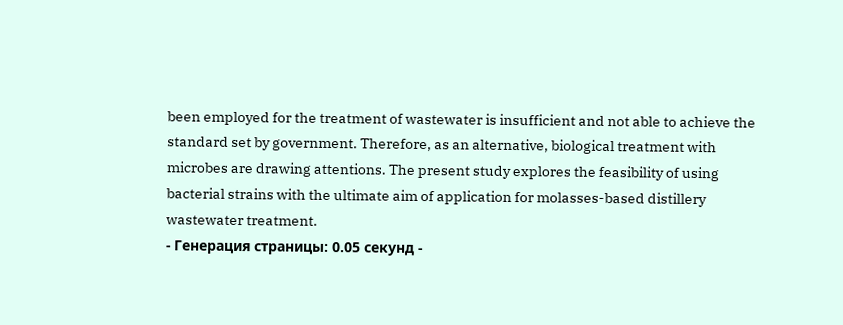been employed for the treatment of wastewater is insufficient and not able to achieve the standard set by government. Therefore, as an alternative, biological treatment with microbes are drawing attentions. The present study explores the feasibility of using bacterial strains with the ultimate aim of application for molasses-based distillery wastewater treatment.
- Генерация страницы: 0.05 секунд -